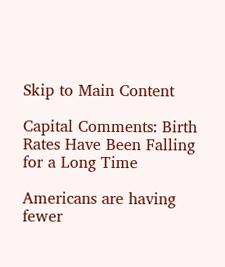Skip to Main Content

Capital Comments: Birth Rates Have Been Falling for a Long Time

Americans are having fewer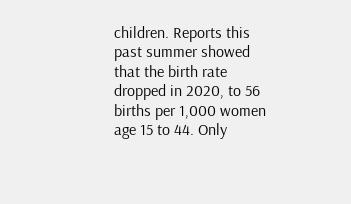children. Reports this past summer showed that the birth rate dropped in 2020, to 56 births per 1,000 women age 15 to 44. Only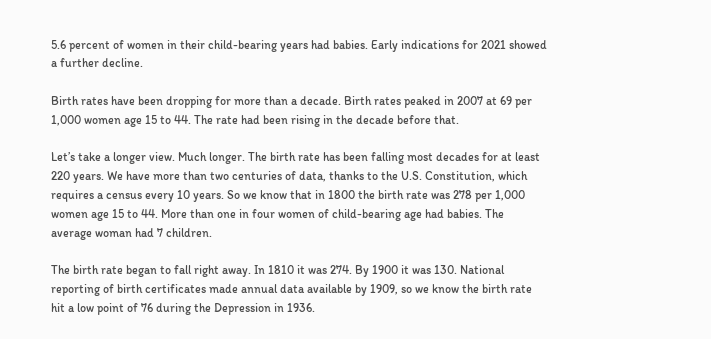5.6 percent of women in their child-bearing years had babies. Early indications for 2021 showed a further decline.

Birth rates have been dropping for more than a decade. Birth rates peaked in 2007 at 69 per 1,000 women age 15 to 44. The rate had been rising in the decade before that.

Let’s take a longer view. Much longer. The birth rate has been falling most decades for at least 220 years. We have more than two centuries of data, thanks to the U.S. Constitution, which requires a census every 10 years. So we know that in 1800 the birth rate was 278 per 1,000 women age 15 to 44. More than one in four women of child-bearing age had babies. The average woman had 7 children.

The birth rate began to fall right away. In 1810 it was 274. By 1900 it was 130. National reporting of birth certificates made annual data available by 1909, so we know the birth rate hit a low point of 76 during the Depression in 1936.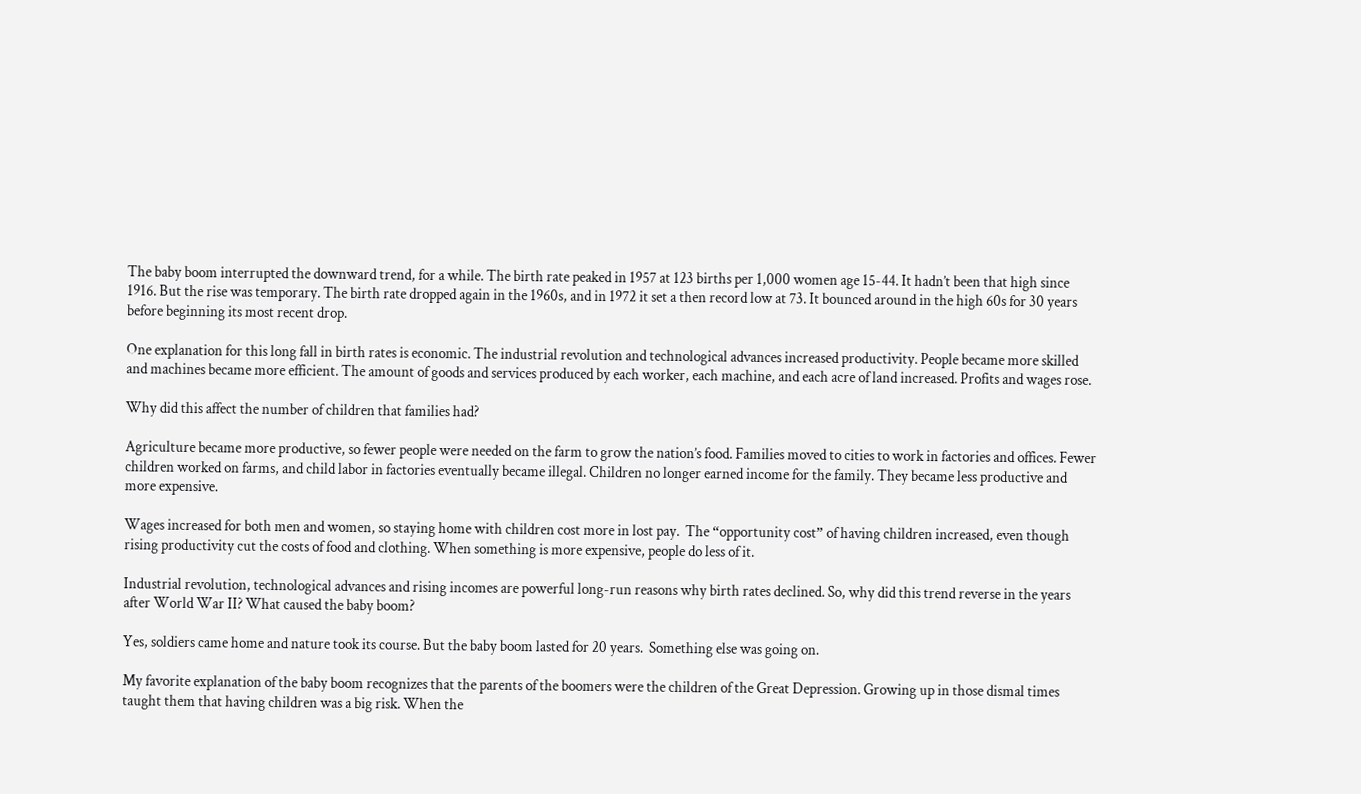The baby boom interrupted the downward trend, for a while. The birth rate peaked in 1957 at 123 births per 1,000 women age 15-44. It hadn’t been that high since 1916. But the rise was temporary. The birth rate dropped again in the 1960s, and in 1972 it set a then record low at 73. It bounced around in the high 60s for 30 years before beginning its most recent drop.

One explanation for this long fall in birth rates is economic. The industrial revolution and technological advances increased productivity. People became more skilled and machines became more efficient. The amount of goods and services produced by each worker, each machine, and each acre of land increased. Profits and wages rose.

Why did this affect the number of children that families had?

Agriculture became more productive, so fewer people were needed on the farm to grow the nation’s food. Families moved to cities to work in factories and offices. Fewer children worked on farms, and child labor in factories eventually became illegal. Children no longer earned income for the family. They became less productive and more expensive.

Wages increased for both men and women, so staying home with children cost more in lost pay.  The “opportunity cost” of having children increased, even though rising productivity cut the costs of food and clothing. When something is more expensive, people do less of it.

Industrial revolution, technological advances and rising incomes are powerful long-run reasons why birth rates declined. So, why did this trend reverse in the years after World War II? What caused the baby boom?

Yes, soldiers came home and nature took its course. But the baby boom lasted for 20 years.  Something else was going on.

My favorite explanation of the baby boom recognizes that the parents of the boomers were the children of the Great Depression. Growing up in those dismal times taught them that having children was a big risk. When the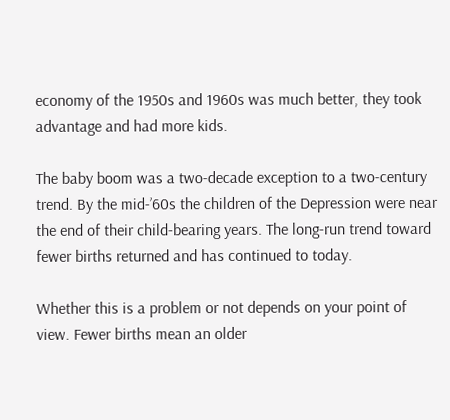economy of the 1950s and 1960s was much better, they took advantage and had more kids.

The baby boom was a two-decade exception to a two-century trend. By the mid-’60s the children of the Depression were near the end of their child-bearing years. The long-run trend toward fewer births returned and has continued to today.

Whether this is a problem or not depends on your point of view. Fewer births mean an older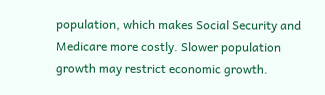population, which makes Social Security and Medicare more costly. Slower population growth may restrict economic growth.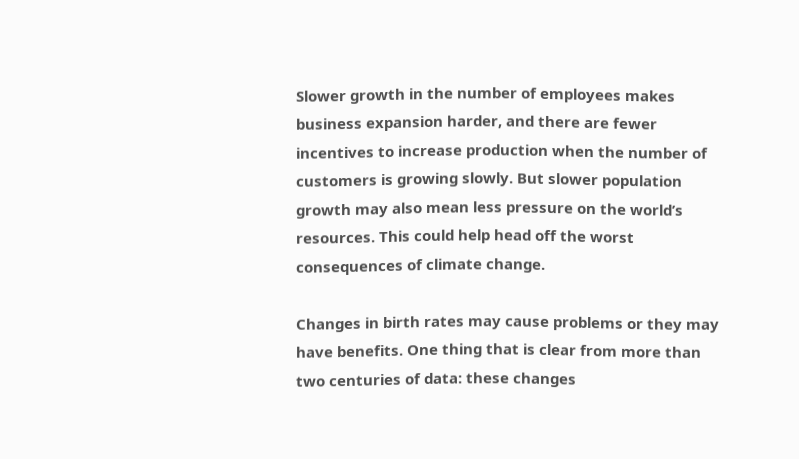Slower growth in the number of employees makes business expansion harder, and there are fewer incentives to increase production when the number of customers is growing slowly. But slower population growth may also mean less pressure on the world’s resources. This could help head off the worst consequences of climate change.

Changes in birth rates may cause problems or they may have benefits. One thing that is clear from more than two centuries of data: these changes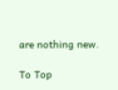are nothing new.

To Top